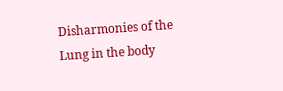Disharmonies of the Lung in the body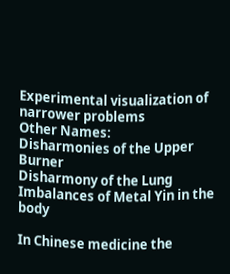Experimental visualization of narrower problems
Other Names:
Disharmonies of the Upper Burner
Disharmony of the Lung
Imbalances of Metal Yin in the body

In Chinese medicine the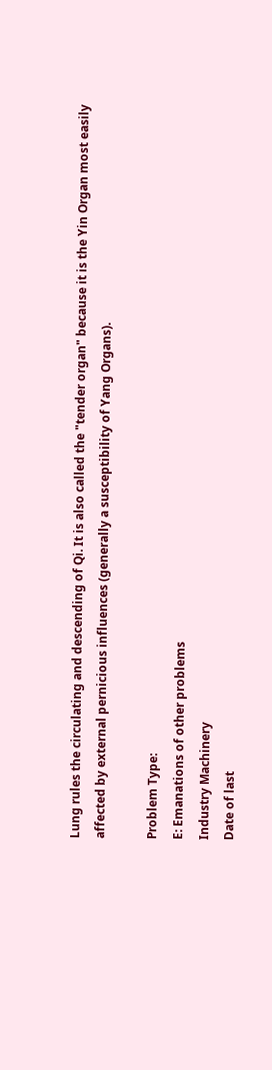Lung rules the circulating and descending of Qi. It is also called the "tender organ" because it is the Yin Organ most easily affected by external pernicious influences (generally a susceptibility of Yang Organs).

Problem Type:
E: Emanations of other problems
Industry Machinery
Date of last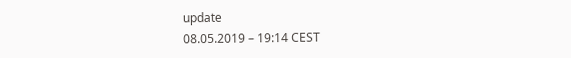update
08.05.2019 – 19:14 CEST